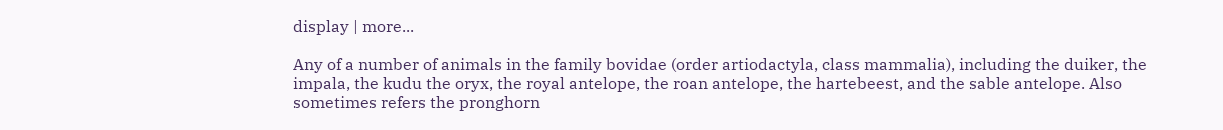display | more...

Any of a number of animals in the family bovidae (order artiodactyla, class mammalia), including the duiker, the impala, the kudu the oryx, the royal antelope, the roan antelope, the hartebeest, and the sable antelope. Also sometimes refers the pronghorn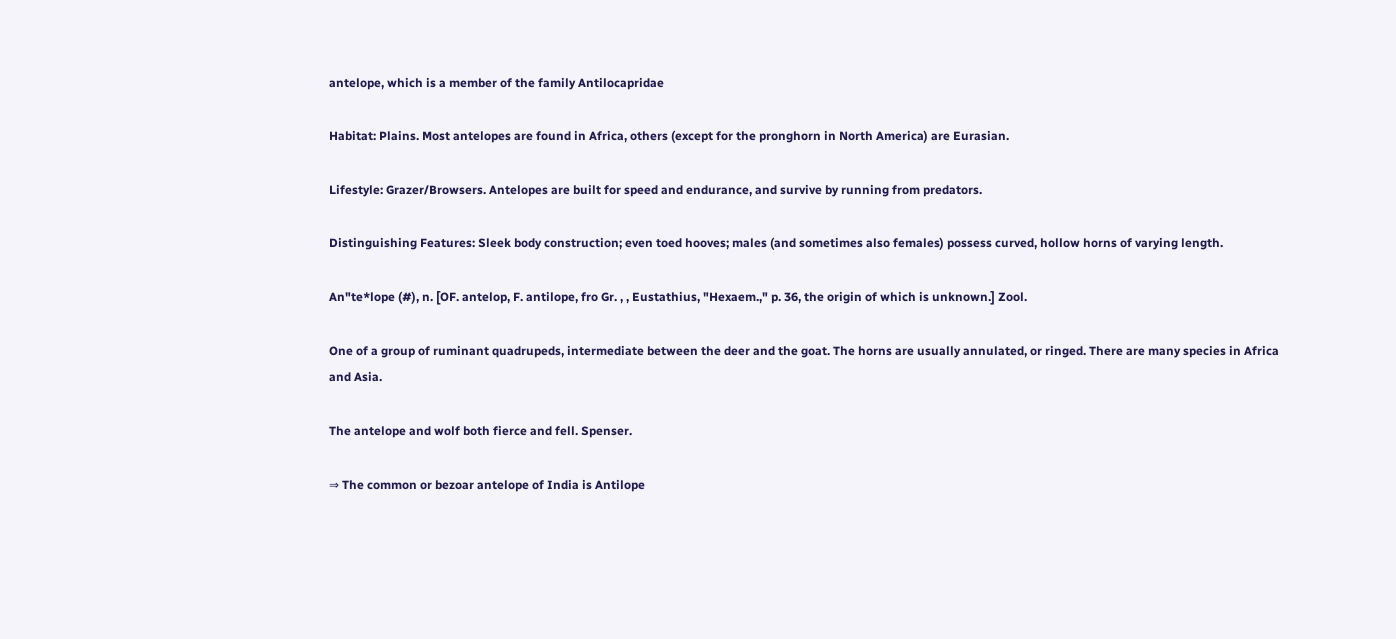antelope, which is a member of the family Antilocapridae

Habitat: Plains. Most antelopes are found in Africa, others (except for the pronghorn in North America) are Eurasian.

Lifestyle: Grazer/Browsers. Antelopes are built for speed and endurance, and survive by running from predators.

Distinguishing Features: Sleek body construction; even toed hooves; males (and sometimes also females) possess curved, hollow horns of varying length.

An"te*lope (#), n. [OF. antelop, F. antilope, fro Gr. , , Eustathius, "Hexaem.," p. 36, the origin of which is unknown.] Zool.

One of a group of ruminant quadrupeds, intermediate between the deer and the goat. The horns are usually annulated, or ringed. There are many species in Africa and Asia.

The antelope and wolf both fierce and fell. Spenser.

⇒ The common or bezoar antelope of India is Antilope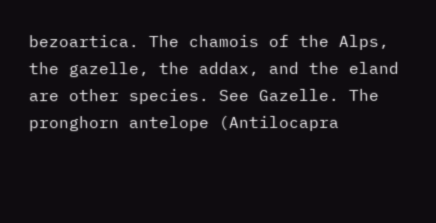bezoartica. The chamois of the Alps, the gazelle, the addax, and the eland are other species. See Gazelle. The pronghorn antelope (Antilocapra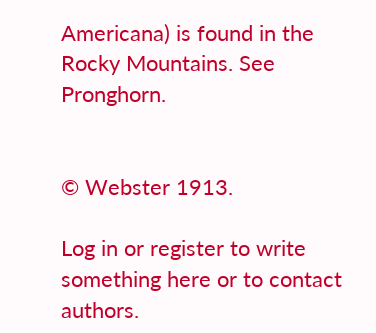Americana) is found in the Rocky Mountains. See Pronghorn.


© Webster 1913.

Log in or register to write something here or to contact authors.